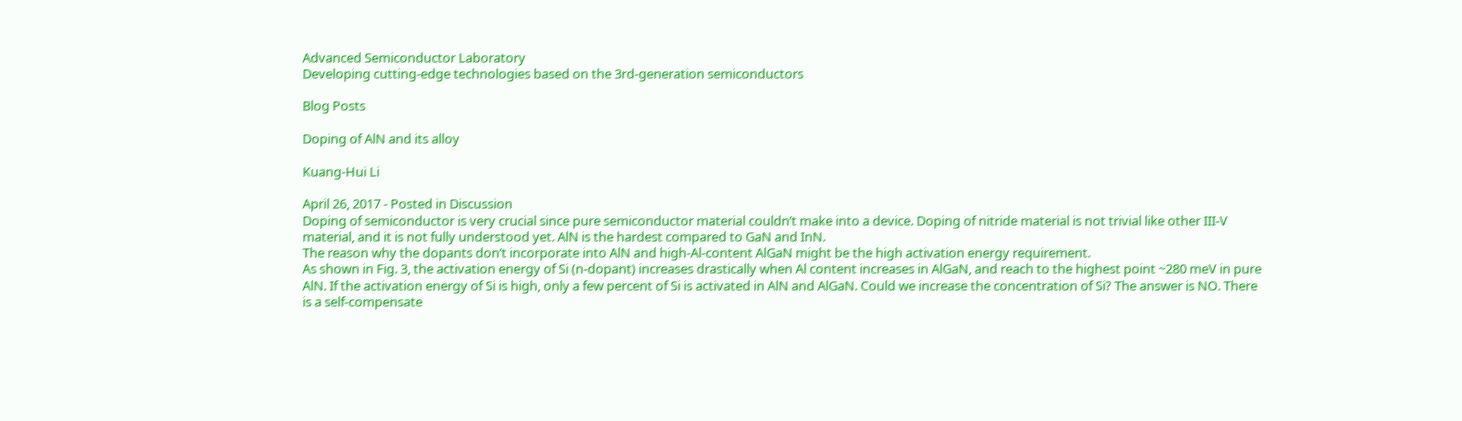Advanced Semiconductor Laboratory
Developing cutting-edge technologies based on the 3rd-generation semiconductors

Blog Posts

Doping of AlN and its alloy

Kuang-Hui Li

April 26, 2017 - Posted in Discussion
Doping of semiconductor is very crucial since pure semiconductor material couldn’t make into a device. Doping of nitride material is not trivial like other III-V material, and it is not fully understood yet. AlN is the hardest compared to GaN and InN.
The reason why the dopants don’t incorporate into AlN and high-Al-content AlGaN might be the high activation energy requirement.
As shown in Fig. 3, the activation energy of Si (n-dopant) increases drastically when Al content increases in AlGaN, and reach to the highest point ~280 meV in pure AlN. If the activation energy of Si is high, only a few percent of Si is activated in AlN and AlGaN. Could we increase the concentration of Si? The answer is NO. There is a self-compensate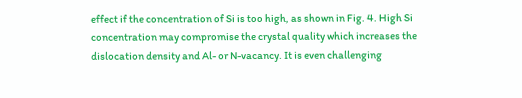effect if the concentration of Si is too high, as shown in Fig. 4. High Si concentration may compromise the crystal quality which increases the dislocation density and Al- or N-vacancy. It is even challenging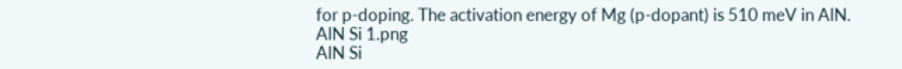for p-doping. The activation energy of Mg (p-dopant) is 510 meV in AlN.
AlN Si 1.png
AlN Si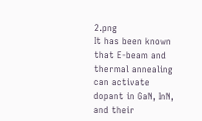2.png
It has been known that E-beam and thermal annealing can activate dopant in GaN, InN, and their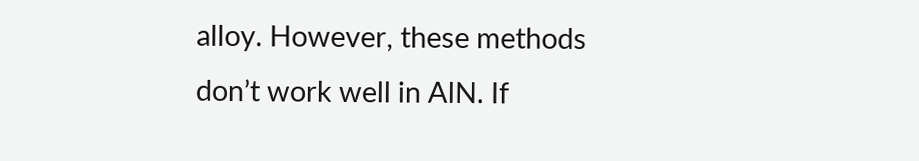alloy. However, these methods don’t work well in AlN. If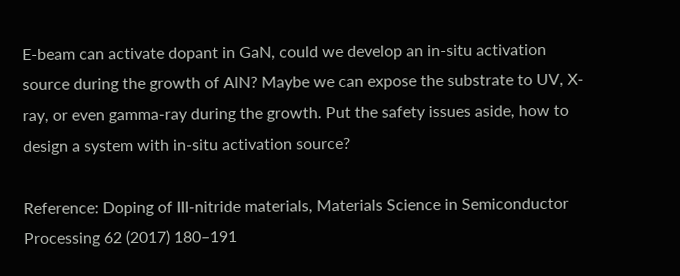E-beam can activate dopant in GaN, could we develop an in-situ activation source during the growth of AlN? Maybe we can expose the substrate to UV, X-ray, or even gamma-ray during the growth. Put the safety issues aside, how to design a system with in-situ activation source?

Reference: Doping of III-nitride materials, Materials Science in Semiconductor Processing 62 (2017) 180–191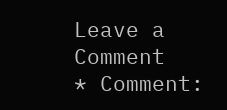Leave a Comment
* Comment: